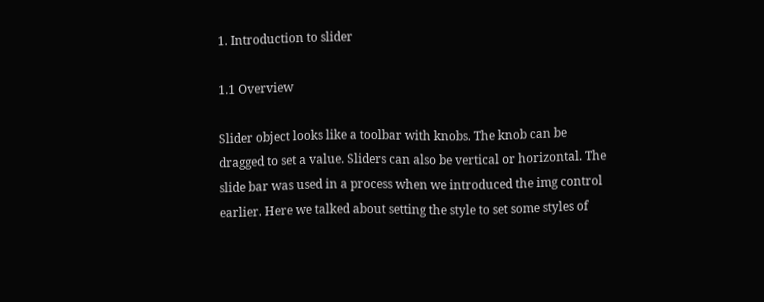1. Introduction to slider

1.1 Overview

Slider object looks like a toolbar with knobs. The knob can be dragged to set a value. Sliders can also be vertical or horizontal. The slide bar was used in a process when we introduced the img control earlier. Here we talked about setting the style to set some styles of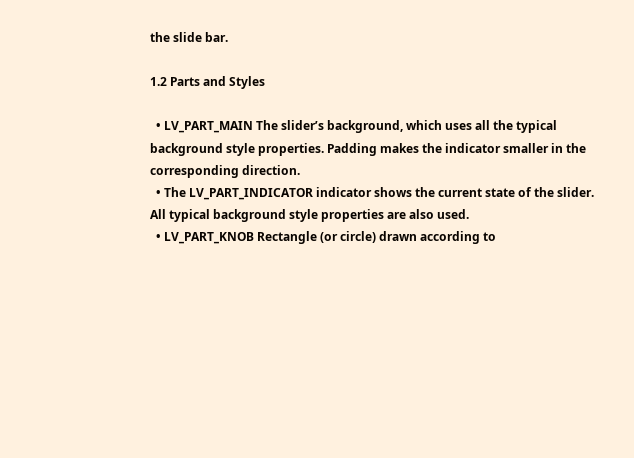the slide bar.

1.2 Parts and Styles

  • LV_PART_MAIN The slider’s background, which uses all the typical background style properties. Padding makes the indicator smaller in the corresponding direction.
  • The LV_PART_INDICATOR indicator shows the current state of the slider. All typical background style properties are also used.
  • LV_PART_KNOB Rectangle (or circle) drawn according to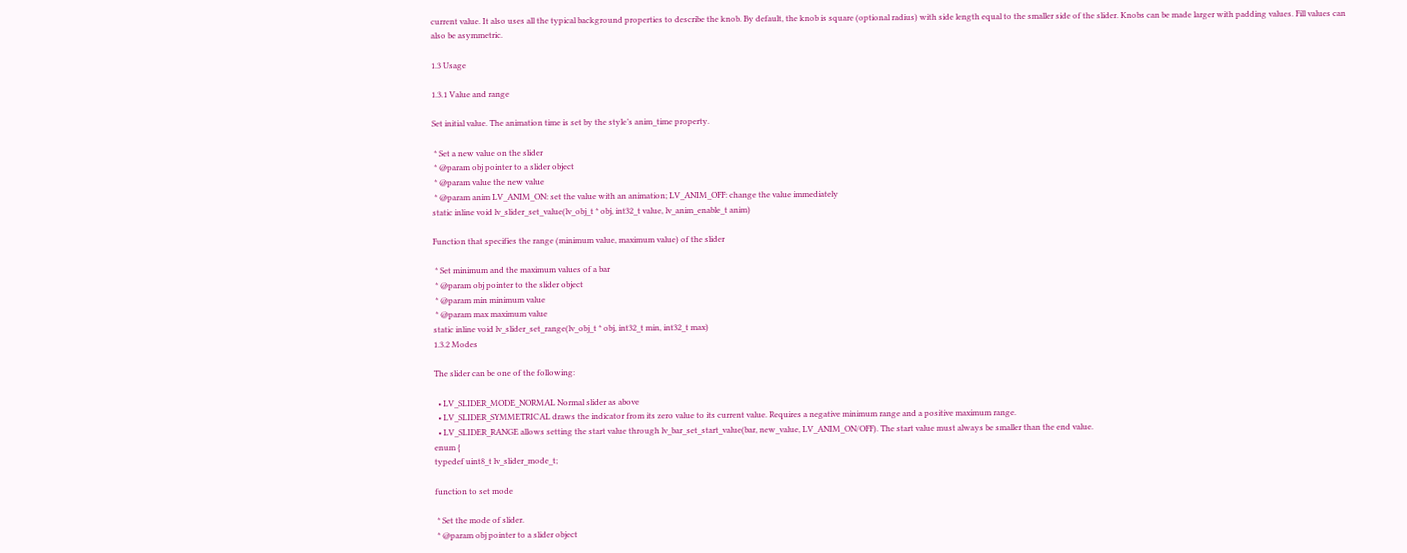current value. It also uses all the typical background properties to describe the knob. By default, the knob is square (optional radius) with side length equal to the smaller side of the slider. Knobs can be made larger with padding values. Fill values can also be asymmetric.

1.3 Usage

1.3.1 Value and range

Set initial value. The animation time is set by the style’s anim_time property.

 * Set a new value on the slider
 * @param obj pointer to a slider object
 * @param value the new value
 * @param anim LV_ANIM_ON: set the value with an animation; LV_ANIM_OFF: change the value immediately
static inline void lv_slider_set_value(lv_obj_t * obj, int32_t value, lv_anim_enable_t anim)

Function that specifies the range (minimum value, maximum value) of the slider

 * Set minimum and the maximum values of a bar
 * @param obj pointer to the slider object
 * @param min minimum value
 * @param max maximum value
static inline void lv_slider_set_range(lv_obj_t * obj, int32_t min, int32_t max)
1.3.2 Modes

The slider can be one of the following:

  • LV_SLIDER_MODE_NORMAL Normal slider as above
  • LV_SLIDER_SYMMETRICAL draws the indicator from its zero value to its current value. Requires a negative minimum range and a positive maximum range.
  • LV_SLIDER_RANGE allows setting the start value through lv_bar_set_start_value(bar, new_value, LV_ANIM_ON/OFF). The start value must always be smaller than the end value.
enum {
typedef uint8_t lv_slider_mode_t;

function to set mode

 * Set the mode of slider.
 * @param obj pointer to a slider object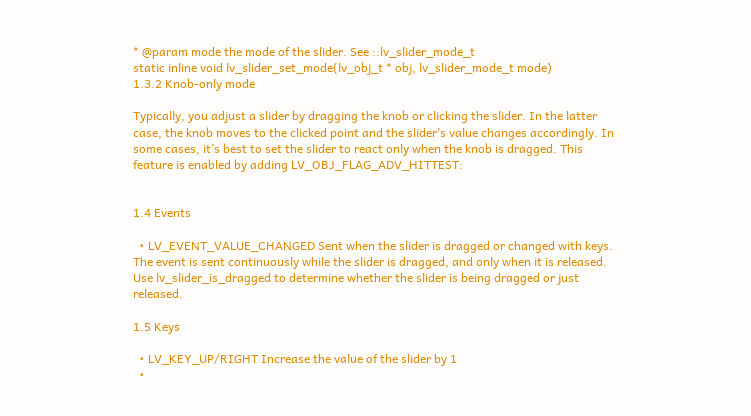* @param mode the mode of the slider. See ::lv_slider_mode_t
static inline void lv_slider_set_mode(lv_obj_t * obj, lv_slider_mode_t mode)
1.3.2 Knob-only mode

Typically, you adjust a slider by dragging the knob or clicking the slider. In the latter case, the knob moves to the clicked point and the slider’s value changes accordingly. In some cases, it’s best to set the slider to react only when the knob is dragged. This feature is enabled by adding LV_OBJ_FLAG_ADV_HITTEST:


1.4 Events

  • LV_EVENT_VALUE_CHANGED Sent when the slider is dragged or changed with keys. The event is sent continuously while the slider is dragged, and only when it is released. Use lv_slider_is_dragged to determine whether the slider is being dragged or just released.

1.5 Keys

  • LV_KEY_UP/RIGHT Increase the value of the slider by 1
  •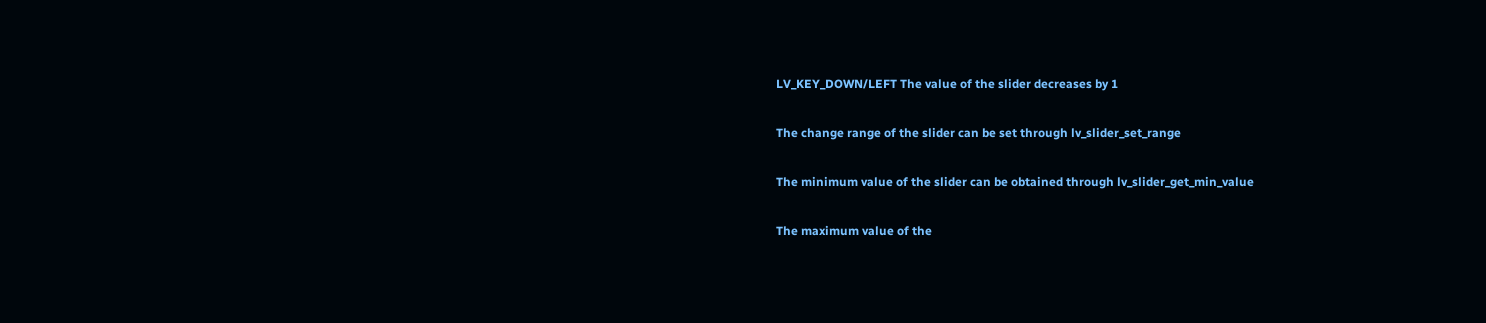LV_KEY_DOWN/LEFT The value of the slider decreases by 1

The change range of the slider can be set through lv_slider_set_range

The minimum value of the slider can be obtained through lv_slider_get_min_value

The maximum value of the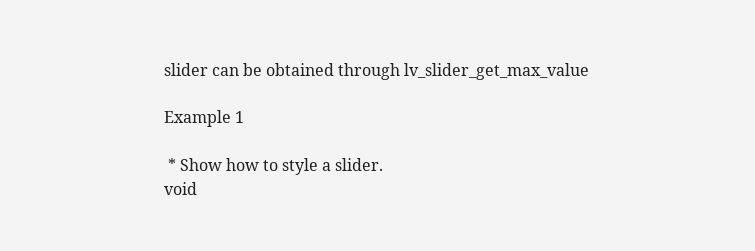slider can be obtained through lv_slider_get_max_value

Example 1

 * Show how to style a slider.
void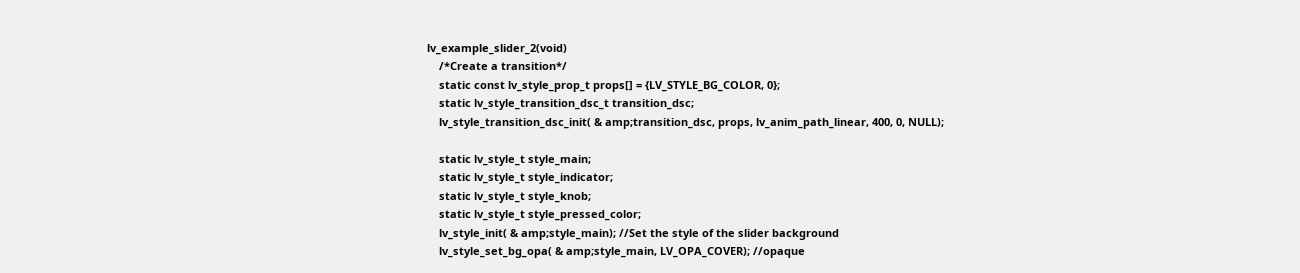lv_example_slider_2(void)
    /*Create a transition*/
    static const lv_style_prop_t props[] = {LV_STYLE_BG_COLOR, 0};
    static lv_style_transition_dsc_t transition_dsc;
    lv_style_transition_dsc_init( & amp;transition_dsc, props, lv_anim_path_linear, 400, 0, NULL);

    static lv_style_t style_main;
    static lv_style_t style_indicator;
    static lv_style_t style_knob;
    static lv_style_t style_pressed_color;
    lv_style_init( & amp;style_main); //Set the style of the slider background
    lv_style_set_bg_opa( & amp;style_main, LV_OPA_COVER); //opaque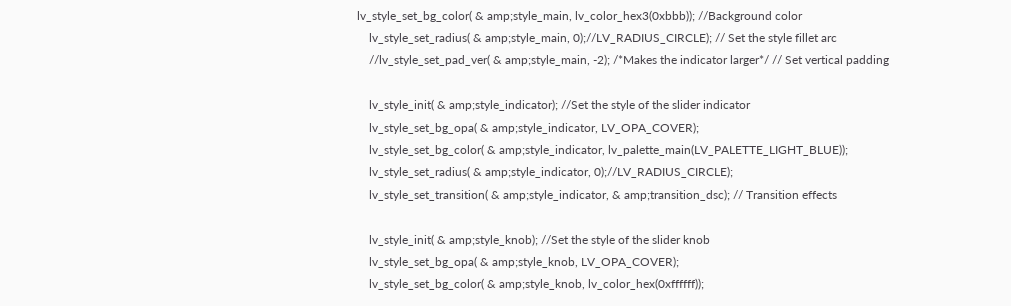lv_style_set_bg_color( & amp;style_main, lv_color_hex3(0xbbb)); //Background color
    lv_style_set_radius( & amp;style_main, 0);//LV_RADIUS_CIRCLE); // Set the style fillet arc
    //lv_style_set_pad_ver( & amp;style_main, -2); /*Makes the indicator larger*/ // Set vertical padding

    lv_style_init( & amp;style_indicator); //Set the style of the slider indicator
    lv_style_set_bg_opa( & amp;style_indicator, LV_OPA_COVER);
    lv_style_set_bg_color( & amp;style_indicator, lv_palette_main(LV_PALETTE_LIGHT_BLUE));
    lv_style_set_radius( & amp;style_indicator, 0);//LV_RADIUS_CIRCLE);
    lv_style_set_transition( & amp;style_indicator, & amp;transition_dsc); // Transition effects

    lv_style_init( & amp;style_knob); //Set the style of the slider knob
    lv_style_set_bg_opa( & amp;style_knob, LV_OPA_COVER);
    lv_style_set_bg_color( & amp;style_knob, lv_color_hex(0xffffff));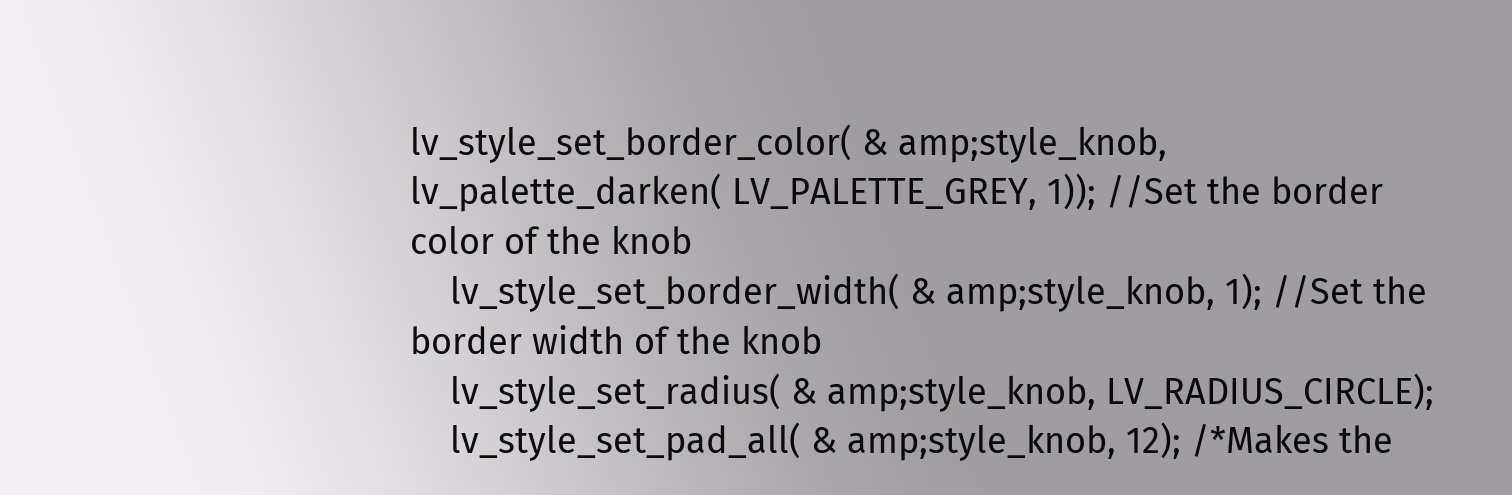lv_style_set_border_color( & amp;style_knob, lv_palette_darken( LV_PALETTE_GREY, 1)); //Set the border color of the knob
    lv_style_set_border_width( & amp;style_knob, 1); //Set the border width of the knob
    lv_style_set_radius( & amp;style_knob, LV_RADIUS_CIRCLE);
    lv_style_set_pad_all( & amp;style_knob, 12); /*Makes the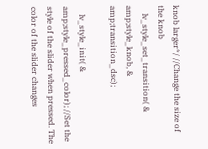knob larger*/ //Change the size of the knob
    lv_style_set_transition( & amp;style_knob, & amp;transition_dsc);

    lv_style_init( & amp;style_pressed_color); //Set the style of the slider when pressed. The color of the slider changes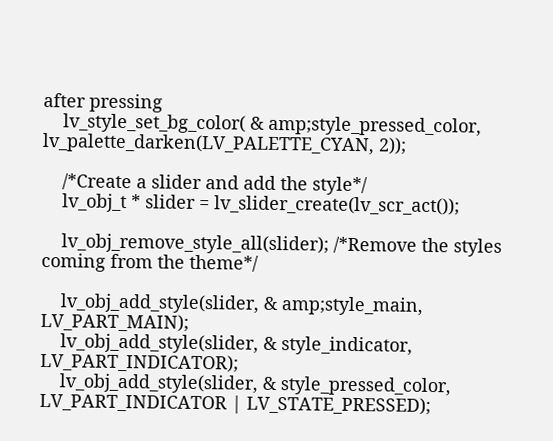after pressing
    lv_style_set_bg_color( & amp;style_pressed_color, lv_palette_darken(LV_PALETTE_CYAN, 2));

    /*Create a slider and add the style*/
    lv_obj_t * slider = lv_slider_create(lv_scr_act());

    lv_obj_remove_style_all(slider); /*Remove the styles coming from the theme*/

    lv_obj_add_style(slider, & amp;style_main, LV_PART_MAIN);
    lv_obj_add_style(slider, & style_indicator, LV_PART_INDICATOR);
    lv_obj_add_style(slider, & style_pressed_color, LV_PART_INDICATOR | LV_STATE_PRESSED);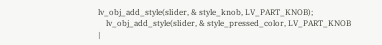lv_obj_add_style(slider, & style_knob, LV_PART_KNOB);
    lv_obj_add_style(slider, & style_pressed_color, LV_PART_KNOB |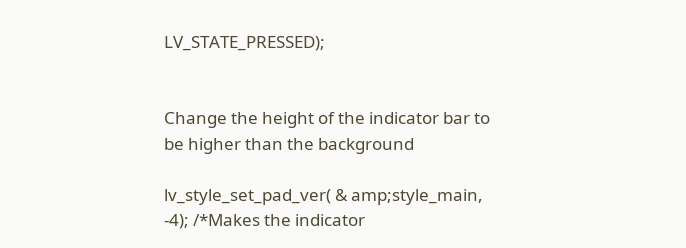LV_STATE_PRESSED);


Change the height of the indicator bar to be higher than the background

lv_style_set_pad_ver( & amp;style_main, -4); /*Makes the indicator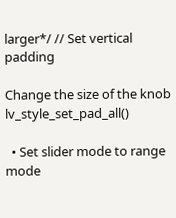larger*/ // Set vertical padding

Change the size of the knob lv_style_set_pad_all()

  • Set slider mode to range mode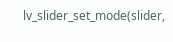lv_slider_set_mode(slider,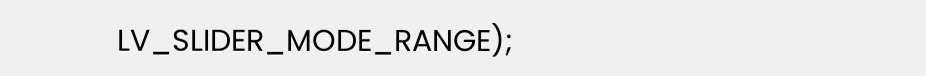LV_SLIDER_MODE_RANGE);